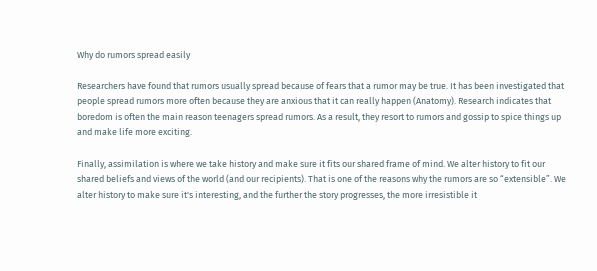Why do rumors spread easily

Researchers have found that rumors usually spread because of fears that a rumor may be true. It has been investigated that people spread rumors more often because they are anxious that it can really happen (Anatomy). Research indicates that boredom is often the main reason teenagers spread rumors. As a result, they resort to rumors and gossip to spice things up and make life more exciting.

Finally, assimilation is where we take history and make sure it fits our shared frame of mind. We alter history to fit our shared beliefs and views of the world (and our recipients). That is one of the reasons why the rumors are so “extensible”. We alter history to make sure it's interesting, and the further the story progresses, the more irresistible it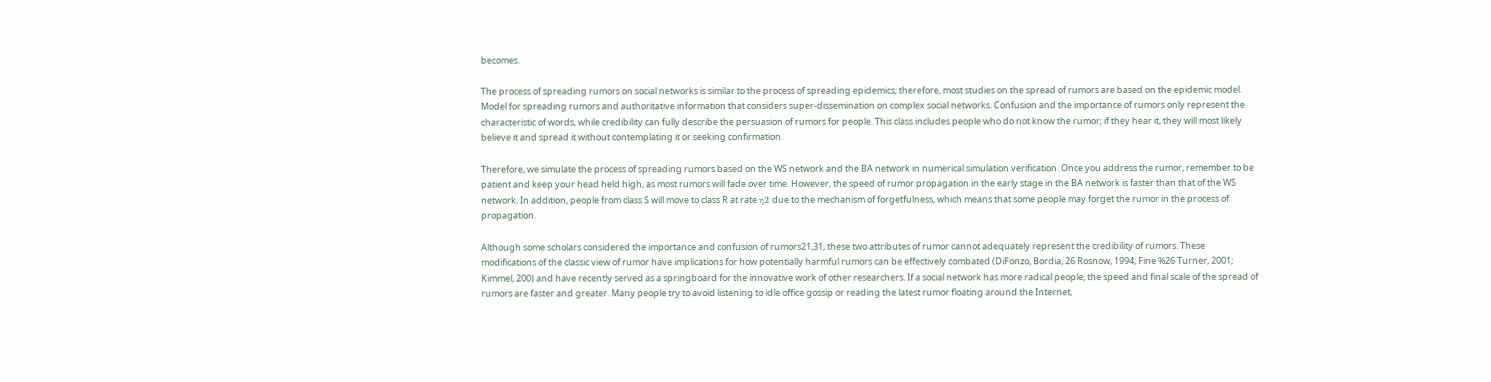becomes.

The process of spreading rumors on social networks is similar to the process of spreading epidemics; therefore, most studies on the spread of rumors are based on the epidemic model. Model for spreading rumors and authoritative information that considers super-dissemination on complex social networks. Confusion and the importance of rumors only represent the characteristic of words, while credibility can fully describe the persuasion of rumors for people. This class includes people who do not know the rumor; if they hear it, they will most likely believe it and spread it without contemplating it or seeking confirmation.

Therefore, we simulate the process of spreading rumors based on the WS network and the BA network in numerical simulation verification. Once you address the rumor, remember to be patient and keep your head held high, as most rumors will fade over time. However, the speed of rumor propagation in the early stage in the BA network is faster than that of the WS network. In addition, people from class S will move to class R at rate η2 due to the mechanism of forgetfulness, which means that some people may forget the rumor in the process of propagation.

Although some scholars considered the importance and confusion of rumors21,31, these two attributes of rumor cannot adequately represent the credibility of rumors. These modifications of the classic view of rumor have implications for how potentially harmful rumors can be effectively combated (DiFonzo, Bordia, 26 Rosnow, 1994; Fine %26 Turner, 2001; Kimmel, 200) and have recently served as a springboard for the innovative work of other researchers. If a social network has more radical people, the speed and final scale of the spread of rumors are faster and greater. Many people try to avoid listening to idle office gossip or reading the latest rumor floating around the Internet,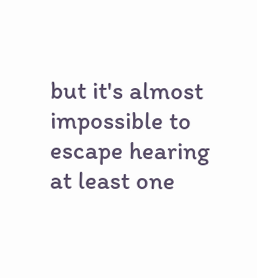but it's almost impossible to escape hearing at least one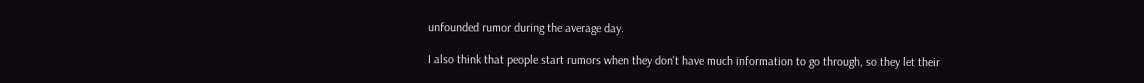unfounded rumor during the average day.

I also think that people start rumors when they don't have much information to go through, so they let their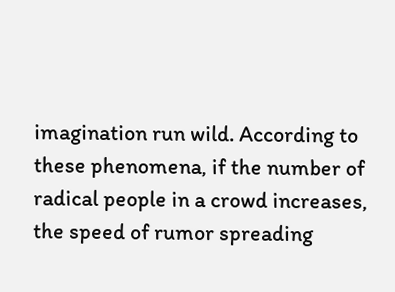imagination run wild. According to these phenomena, if the number of radical people in a crowd increases, the speed of rumor spreading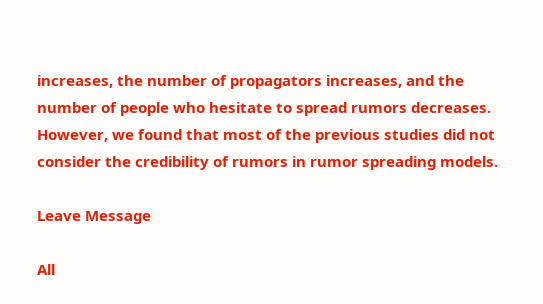increases, the number of propagators increases, and the number of people who hesitate to spread rumors decreases. However, we found that most of the previous studies did not consider the credibility of rumors in rumor spreading models.

Leave Message

All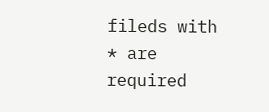fileds with * are required